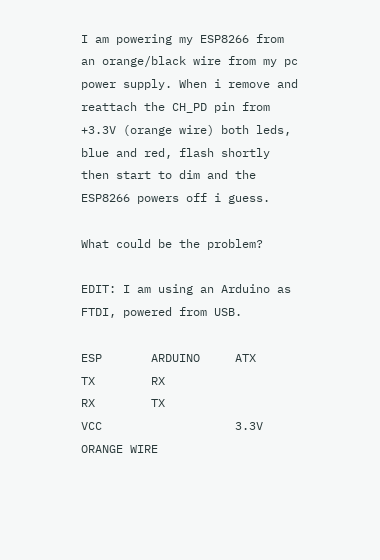I am powering my ESP8266 from an orange/black wire from my pc power supply. When i remove and reattach the CH_PD pin from +3.3V (orange wire) both leds, blue and red, flash shortly then start to dim and the ESP8266 powers off i guess.

What could be the problem?

EDIT: I am using an Arduino as FTDI, powered from USB.

ESP       ARDUINO     ATX
TX        RX
RX        TX
VCC                   3.3V ORANGE WIRE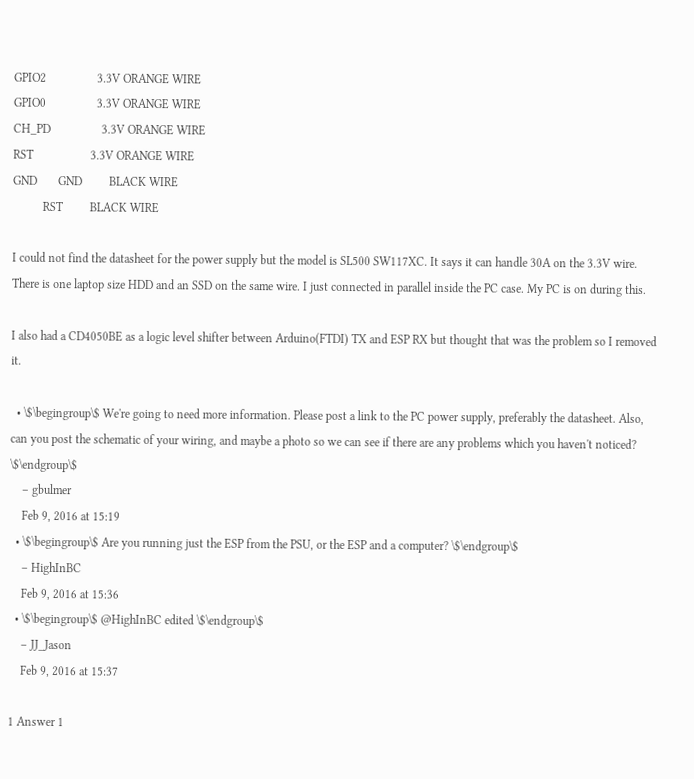GPIO2                 3.3V ORANGE WIRE
GPIO0                 3.3V ORANGE WIRE
CH_PD                 3.3V ORANGE WIRE
RST                   3.3V ORANGE WIRE
GND       GND         BLACK WIRE
          RST         BLACK WIRE

I could not find the datasheet for the power supply but the model is SL500 SW117XC. It says it can handle 30A on the 3.3V wire. There is one laptop size HDD and an SSD on the same wire. I just connected in parallel inside the PC case. My PC is on during this.

I also had a CD4050BE as a logic level shifter between Arduino(FTDI) TX and ESP RX but thought that was the problem so I removed it.

  • \$\begingroup\$ We're going to need more information. Please post a link to the PC power supply, preferably the datasheet. Also, can you post the schematic of your wiring, and maybe a photo so we can see if there are any problems which you haven't noticed? \$\endgroup\$
    – gbulmer
    Feb 9, 2016 at 15:19
  • \$\begingroup\$ Are you running just the ESP from the PSU, or the ESP and a computer? \$\endgroup\$
    – HighInBC
    Feb 9, 2016 at 15:36
  • \$\begingroup\$ @HighInBC edited \$\endgroup\$
    – JJ_Jason
    Feb 9, 2016 at 15:37

1 Answer 1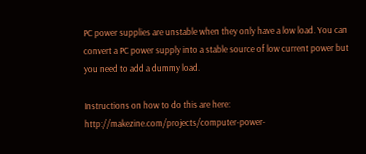PC power supplies are unstable when they only have a low load. You can convert a PC power supply into a stable source of low current power but you need to add a dummy load.

Instructions on how to do this are here: http://makezine.com/projects/computer-power-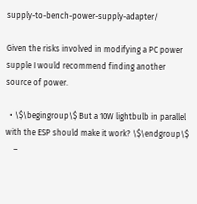supply-to-bench-power-supply-adapter/

Given the risks involved in modifying a PC power supple I would recommend finding another source of power.

  • \$\begingroup\$ But a 10W lightbulb in parallel with the ESP should make it work? \$\endgroup\$
    –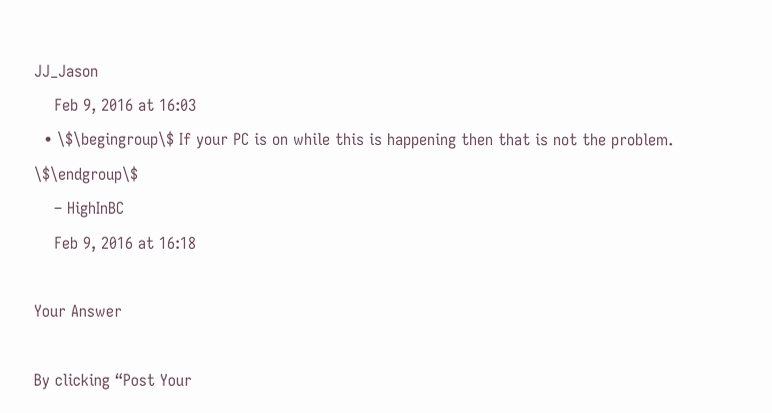JJ_Jason
    Feb 9, 2016 at 16:03
  • \$\begingroup\$ If your PC is on while this is happening then that is not the problem. \$\endgroup\$
    – HighInBC
    Feb 9, 2016 at 16:18

Your Answer

By clicking “Post Your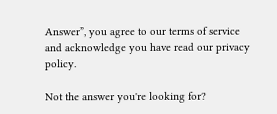Answer”, you agree to our terms of service and acknowledge you have read our privacy policy.

Not the answer you're looking for?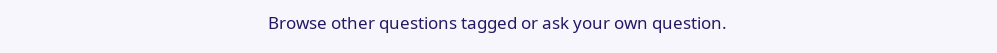Browse other questions tagged or ask your own question.